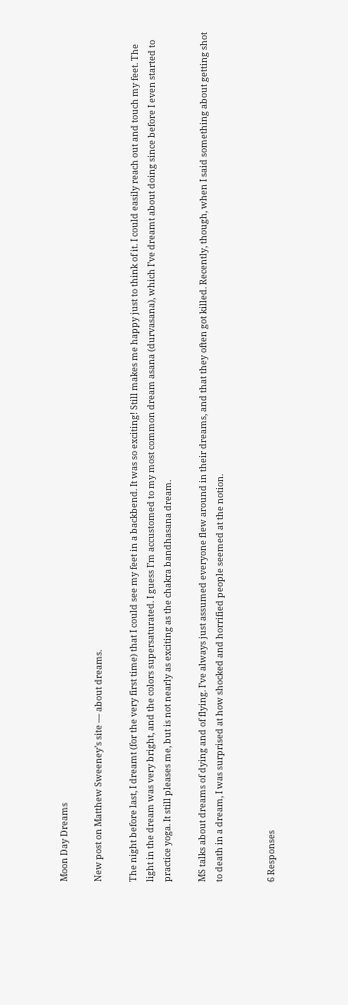Moon Day Dreams

New post on Matthew Sweeney’s site — about dreams.

The night before last, I dreamt (for the very first time) that I could see my feet in a backbend. It was so exciting! Still makes me happy just to think of it. I could easily reach out and touch my feet. The light in the dream was very bright, and the colors supersaturated. I guess I’m accustomed to my most common dream asana (durvasana), which I’ve dreamt about doing since before I even started to practice yoga. It still pleases me, but is not nearly as exciting as the chakra bandhasana dream.

MS talks about dreams of dying and of flying. I’ve always just assumed everyone flew around in their dreams, and that they often got killed. Recently, though, when I said something about getting shot to death in a dream, I was surprised at how shocked and horrified people seemed at the notion.


6 Responses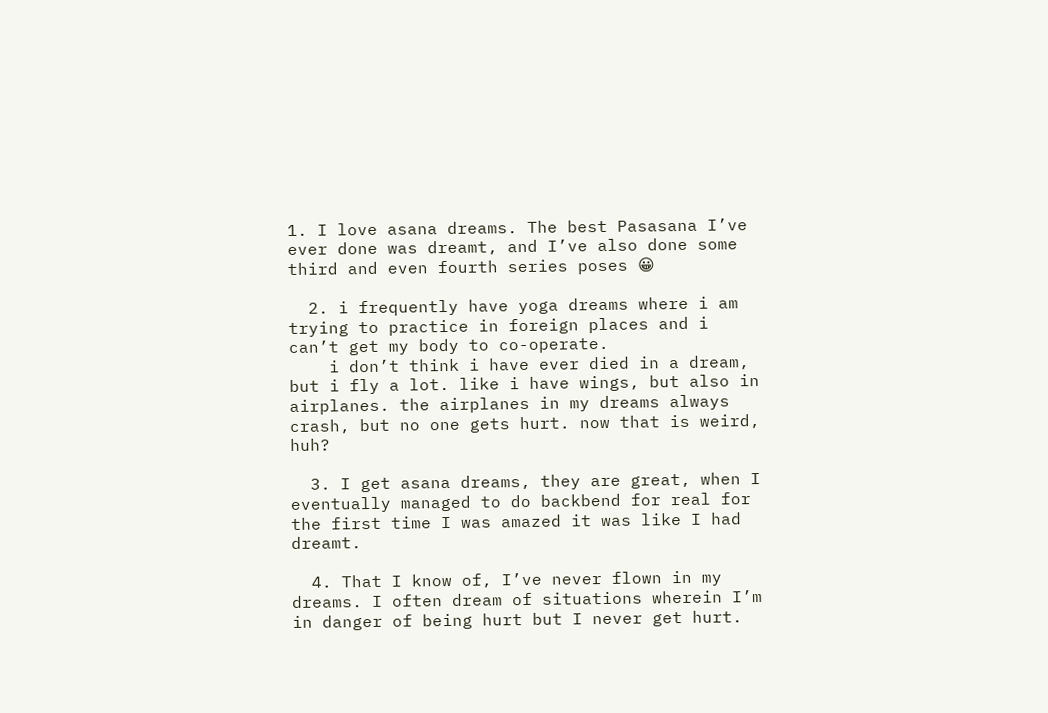1. I love asana dreams. The best Pasasana I’ve ever done was dreamt, and I’ve also done some third and even fourth series poses 😀

  2. i frequently have yoga dreams where i am trying to practice in foreign places and i can’t get my body to co-operate.
    i don’t think i have ever died in a dream, but i fly a lot. like i have wings, but also in airplanes. the airplanes in my dreams always crash, but no one gets hurt. now that is weird, huh?

  3. I get asana dreams, they are great, when I eventually managed to do backbend for real for the first time I was amazed it was like I had dreamt.

  4. That I know of, I’ve never flown in my dreams. I often dream of situations wherein I’m in danger of being hurt but I never get hurt.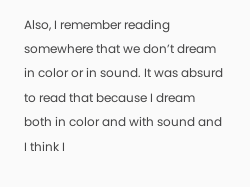Also, I remember reading somewhere that we don’t dream in color or in sound. It was absurd to read that because I dream both in color and with sound and I think I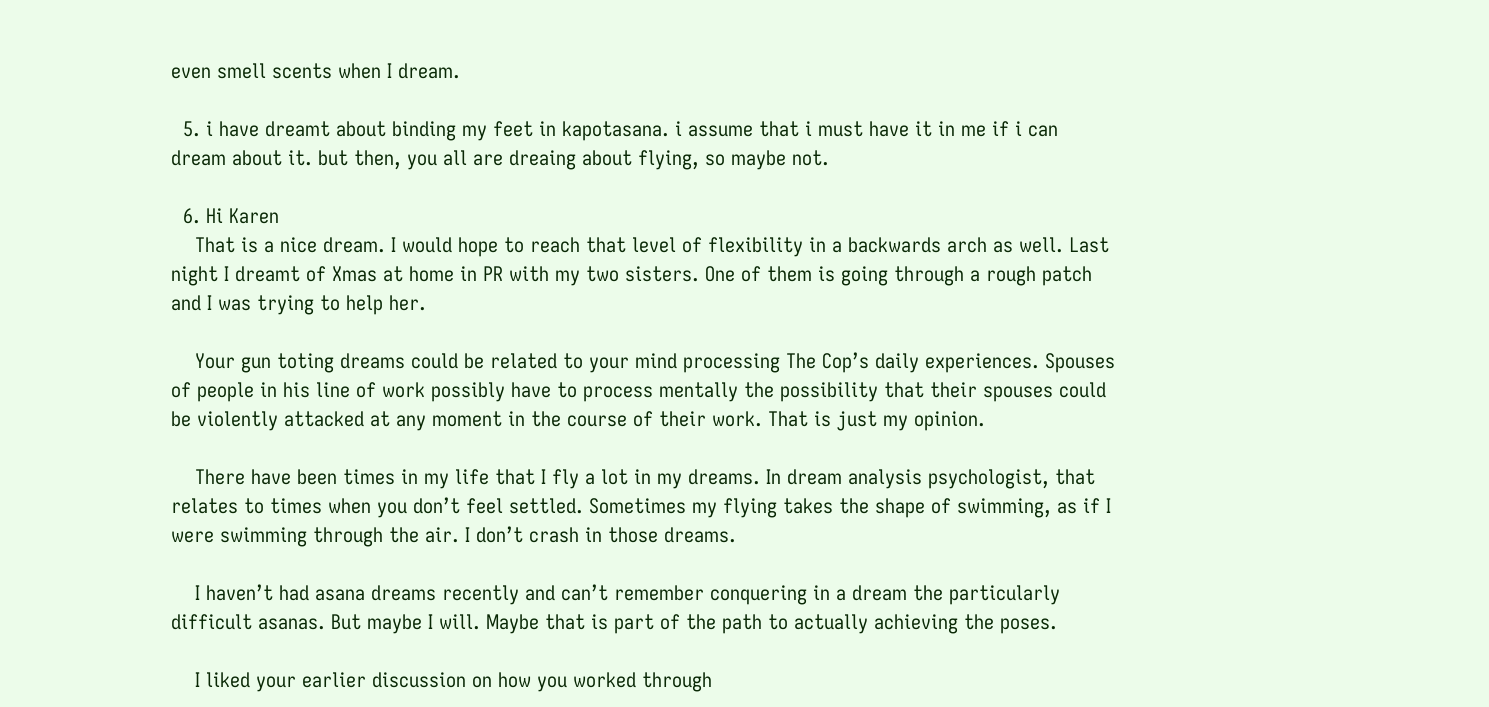even smell scents when I dream.

  5. i have dreamt about binding my feet in kapotasana. i assume that i must have it in me if i can dream about it. but then, you all are dreaing about flying, so maybe not.

  6. Hi Karen
    That is a nice dream. I would hope to reach that level of flexibility in a backwards arch as well. Last night I dreamt of Xmas at home in PR with my two sisters. One of them is going through a rough patch and I was trying to help her.

    Your gun toting dreams could be related to your mind processing The Cop’s daily experiences. Spouses of people in his line of work possibly have to process mentally the possibility that their spouses could be violently attacked at any moment in the course of their work. That is just my opinion.

    There have been times in my life that I fly a lot in my dreams. In dream analysis psychologist, that relates to times when you don’t feel settled. Sometimes my flying takes the shape of swimming, as if I were swimming through the air. I don’t crash in those dreams.

    I haven’t had asana dreams recently and can’t remember conquering in a dream the particularly difficult asanas. But maybe I will. Maybe that is part of the path to actually achieving the poses.

    I liked your earlier discussion on how you worked through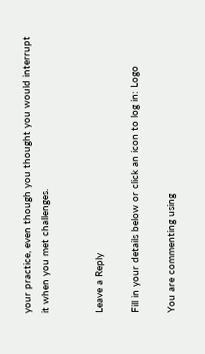your practice, even though you thought you would interrupt it when you met challenges.


Leave a Reply

Fill in your details below or click an icon to log in: Logo

You are commenting using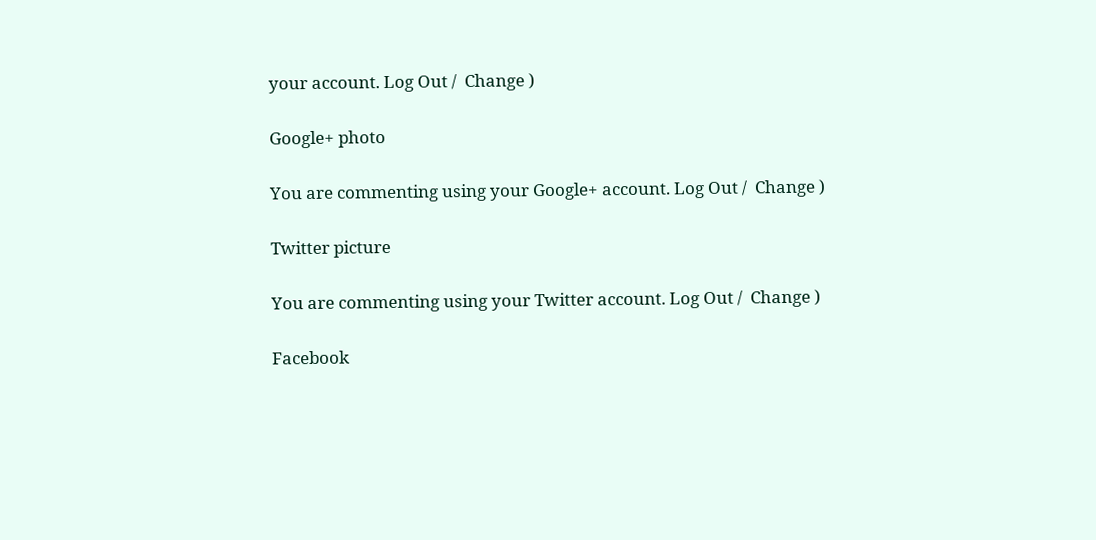your account. Log Out /  Change )

Google+ photo

You are commenting using your Google+ account. Log Out /  Change )

Twitter picture

You are commenting using your Twitter account. Log Out /  Change )

Facebook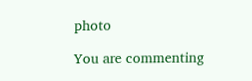photo

You are commenting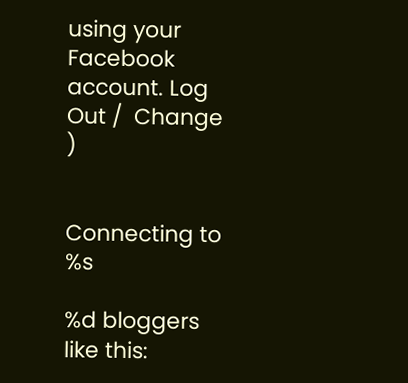using your Facebook account. Log Out /  Change )


Connecting to %s

%d bloggers like this: